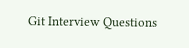Git Interview Questions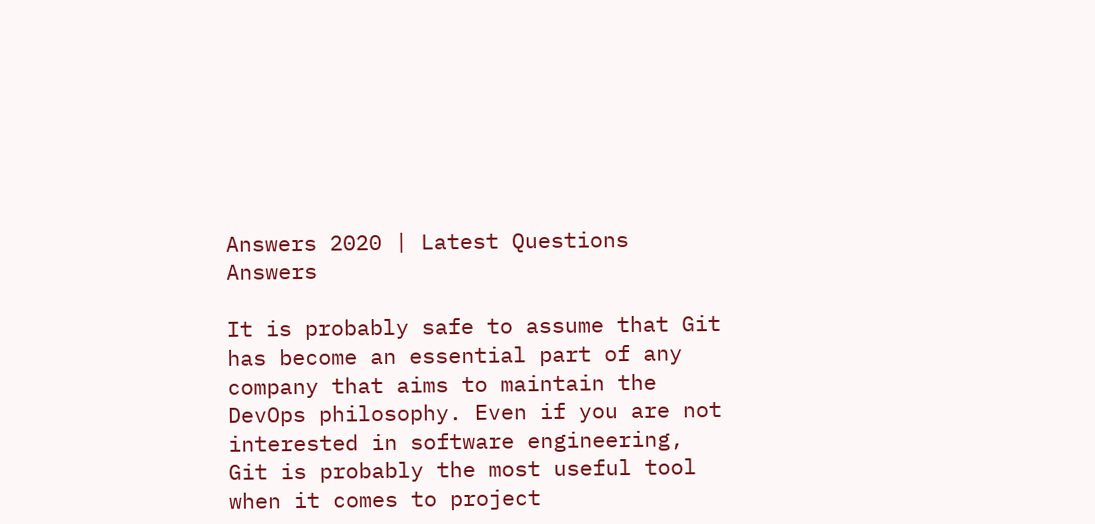Answers 2020 | Latest Questions Answers

It is probably safe to assume that Git has become an essential part of any company that aims to maintain the DevOps philosophy. Even if you are not interested in software engineering, Git is probably the most useful tool when it comes to project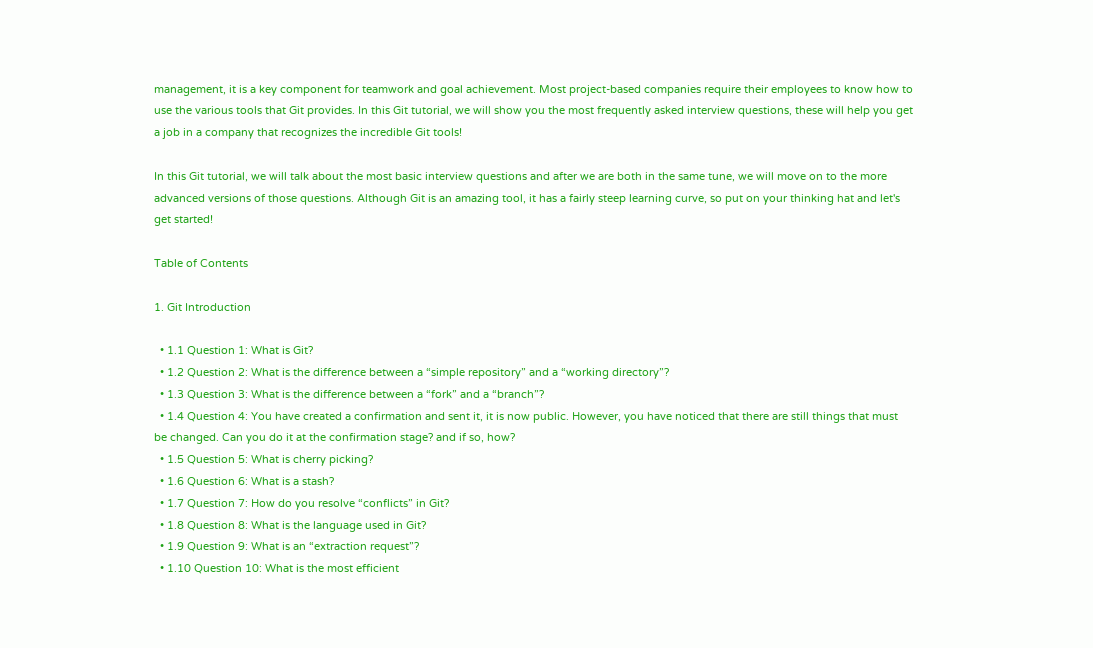management, it is a key component for teamwork and goal achievement. Most project-based companies require their employees to know how to use the various tools that Git provides. In this Git tutorial, we will show you the most frequently asked interview questions, these will help you get a job in a company that recognizes the incredible Git tools!

In this Git tutorial, we will talk about the most basic interview questions and after we are both in the same tune, we will move on to the more advanced versions of those questions. Although Git is an amazing tool, it has a fairly steep learning curve, so put on your thinking hat and let's get started!

Table of Contents

1. Git Introduction

  • 1.1 Question 1: What is Git?
  • 1.2 Question 2: What is the difference between a “simple repository” and a “working directory”?
  • 1.3 Question 3: What is the difference between a “fork” and a “branch”?
  • 1.4 Question 4: You have created a confirmation and sent it, it is now public. However, you have noticed that there are still things that must be changed. Can you do it at the confirmation stage? and if so, how?
  • 1.5 Question 5: What is cherry picking?
  • 1.6 Question 6: What is a stash?
  • 1.7 Question 7: How do you resolve “conflicts” in Git?
  • 1.8 Question 8: What is the language used in Git?
  • 1.9 Question 9: What is an “extraction request”?
  • 1.10 Question 10: What is the most efficient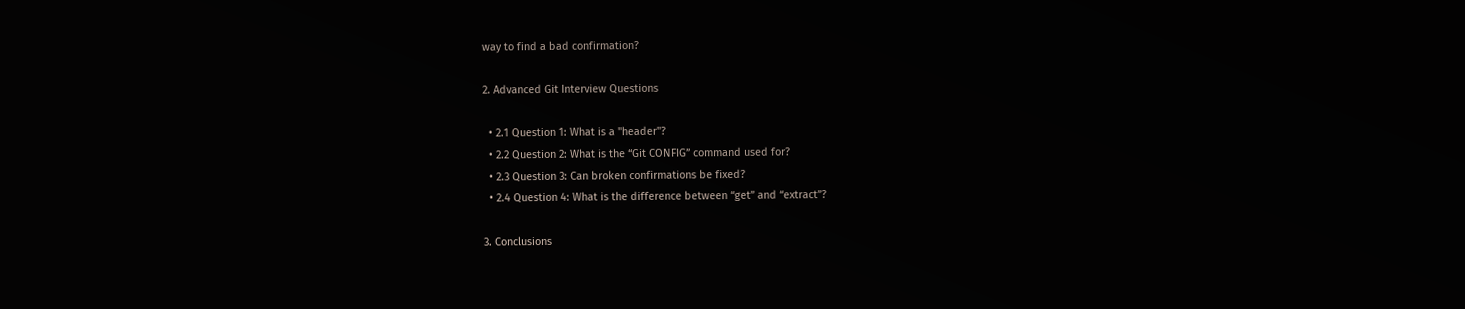way to find a bad confirmation?

2. Advanced Git Interview Questions

  • 2.1 Question 1: What is a "header"?
  • 2.2 Question 2: What is the “Git CONFIG” command used for?
  • 2.3 Question 3: Can broken confirmations be fixed?
  • 2.4 Question 4: What is the difference between “get” and “extract”?

3. Conclusions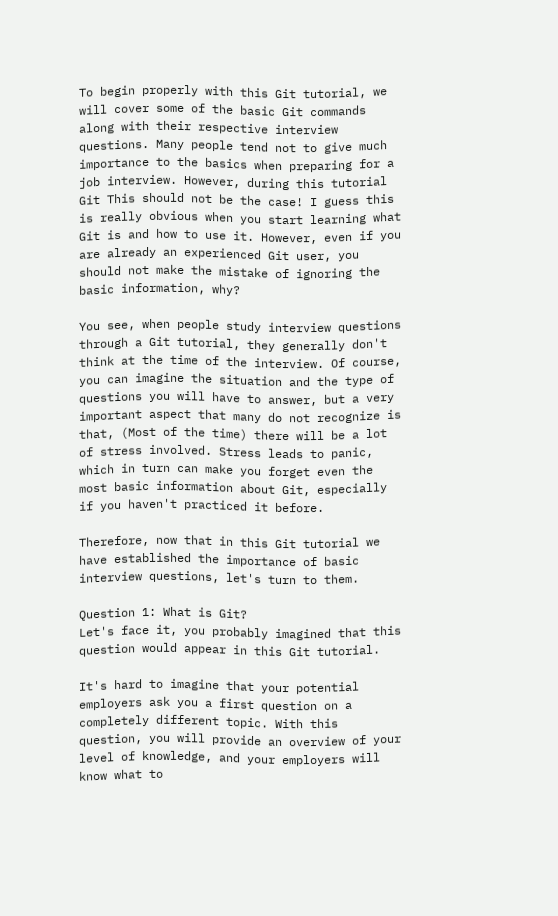To begin properly with this Git tutorial, we will cover some of the basic Git commands along with their respective interview questions. Many people tend not to give much importance to the basics when preparing for a job interview. However, during this tutorial Git This should not be the case! I guess this is really obvious when you start learning what Git is and how to use it. However, even if you are already an experienced Git user, you should not make the mistake of ignoring the basic information, why?

You see, when people study interview questions through a Git tutorial, they generally don't think at the time of the interview. Of course, you can imagine the situation and the type of questions you will have to answer, but a very important aspect that many do not recognize is that, (Most of the time) there will be a lot of stress involved. Stress leads to panic, which in turn can make you forget even the most basic information about Git, especially if you haven't practiced it before.

Therefore, now that in this Git tutorial we have established the importance of basic interview questions, let's turn to them.

Question 1: What is Git?
Let's face it, you probably imagined that this question would appear in this Git tutorial.

It's hard to imagine that your potential employers ask you a first question on a completely different topic. With this question, you will provide an overview of your level of knowledge, and your employers will know what to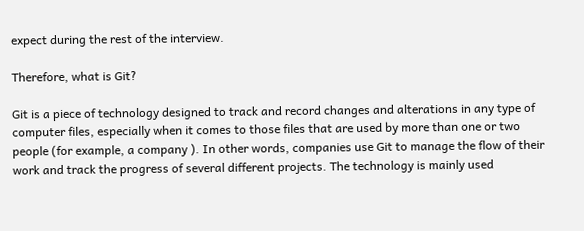expect during the rest of the interview.

Therefore, what is Git?

Git is a piece of technology designed to track and record changes and alterations in any type of computer files, especially when it comes to those files that are used by more than one or two people (for example, a company ). In other words, companies use Git to manage the flow of their work and track the progress of several different projects. The technology is mainly used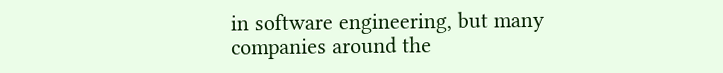in software engineering, but many companies around the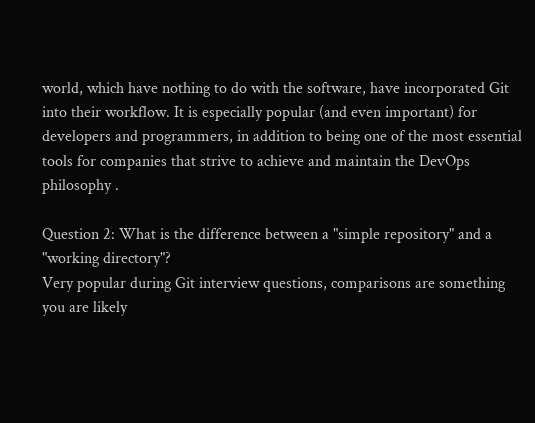world, which have nothing to do with the software, have incorporated Git into their workflow. It is especially popular (and even important) for developers and programmers, in addition to being one of the most essential tools for companies that strive to achieve and maintain the DevOps philosophy .

Question 2: What is the difference between a "simple repository" and a "working directory"?
Very popular during Git interview questions, comparisons are something you are likely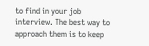to find in your job interview. The best way to approach them is to keep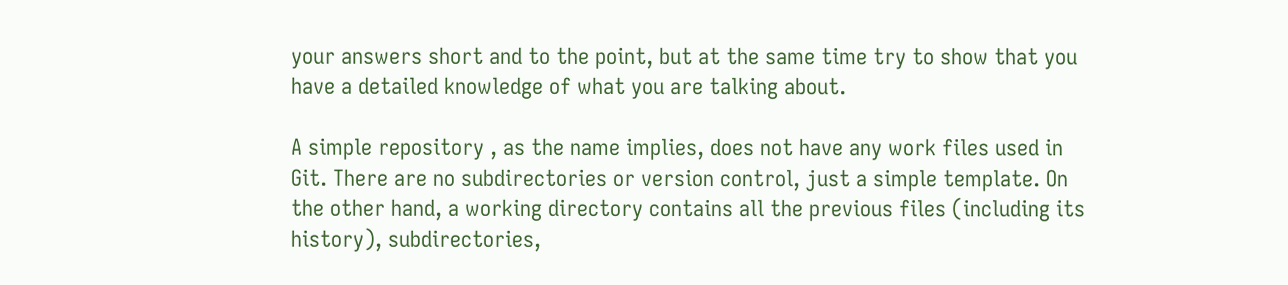your answers short and to the point, but at the same time try to show that you have a detailed knowledge of what you are talking about.

A simple repository , as the name implies, does not have any work files used in Git. There are no subdirectories or version control, just a simple template. On the other hand, a working directory contains all the previous files (including its history), subdirectories,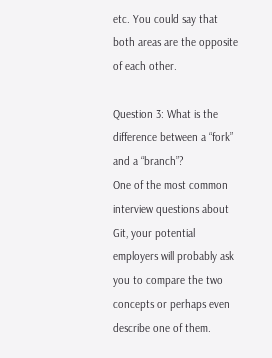etc. You could say that both areas are the opposite of each other.

Question 3: What is the difference between a “fork” and a “branch”?
One of the most common interview questions about Git, your potential employers will probably ask you to compare the two concepts or perhaps even describe one of them.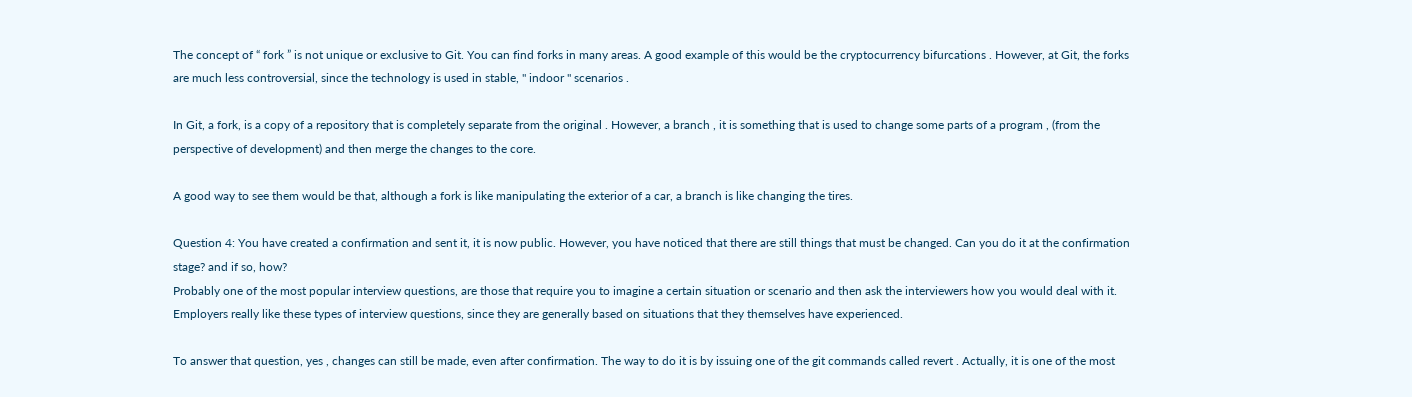The concept of “ fork ” is not unique or exclusive to Git. You can find forks in many areas. A good example of this would be the cryptocurrency bifurcations . However, at Git, the forks are much less controversial, since the technology is used in stable, " indoor " scenarios .

In Git, a fork, is a copy of a repository that is completely separate from the original . However, a branch , it is something that is used to change some parts of a program , (from the perspective of development) and then merge the changes to the core.

A good way to see them would be that, although a fork is like manipulating the exterior of a car, a branch is like changing the tires.

Question 4: You have created a confirmation and sent it, it is now public. However, you have noticed that there are still things that must be changed. Can you do it at the confirmation stage? and if so, how?
Probably one of the most popular interview questions, are those that require you to imagine a certain situation or scenario and then ask the interviewers how you would deal with it. Employers really like these types of interview questions, since they are generally based on situations that they themselves have experienced.

To answer that question, yes , changes can still be made, even after confirmation. The way to do it is by issuing one of the git commands called revert . Actually, it is one of the most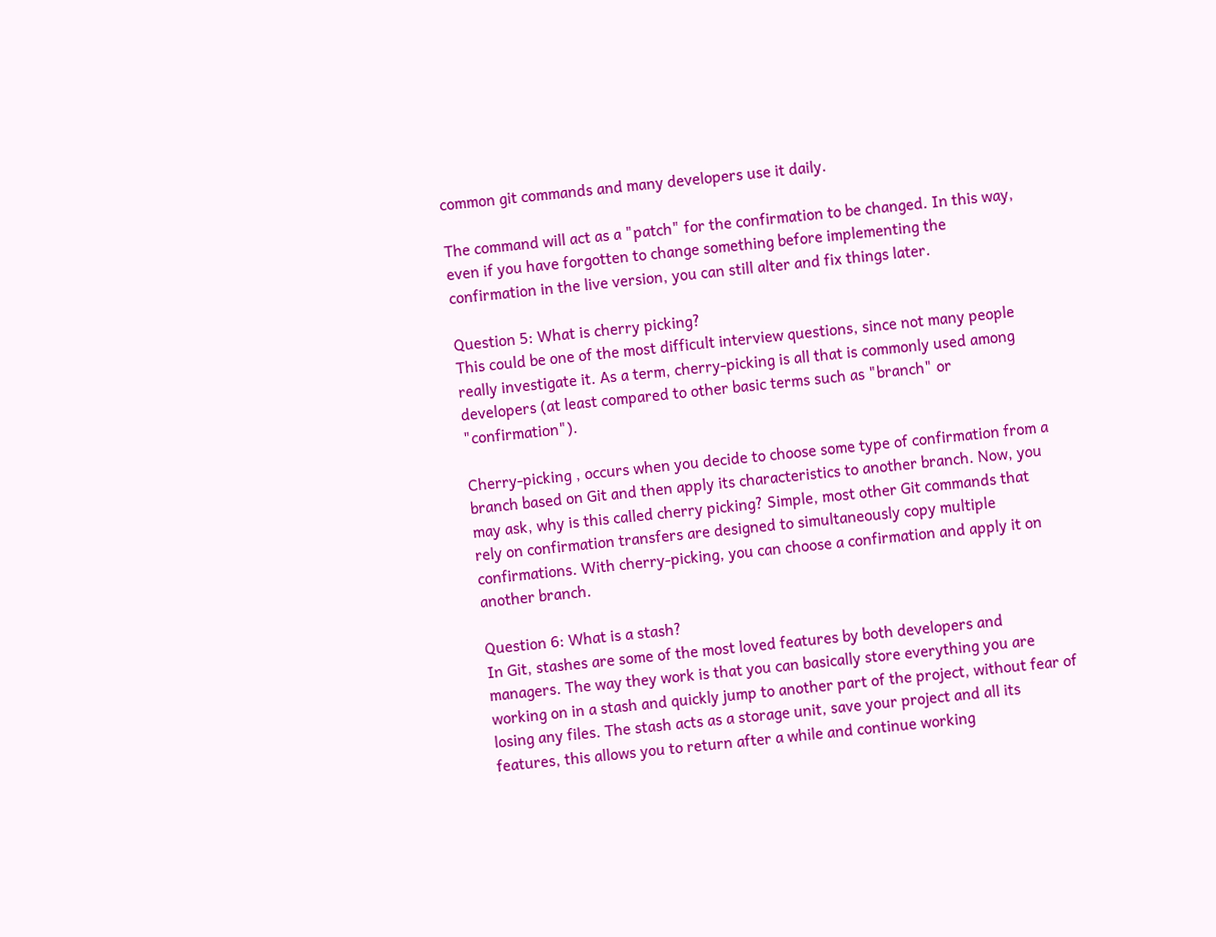common git commands and many developers use it daily.

The command will act as a "patch" for the confirmation to be changed. In this way, even if you have forgotten to change something before implementing the confirmation in the live version, you can still alter and fix things later.

Question 5: What is cherry picking?
This could be one of the most difficult interview questions, since not many people really investigate it. As a term, cherry-picking is all that is commonly used among developers (at least compared to other basic terms such as "branch" or "confirmation").

Cherry-picking , occurs when you decide to choose some type of confirmation from a branch based on Git and then apply its characteristics to another branch. Now, you may ask, why is this called cherry picking? Simple, most other Git commands that rely on confirmation transfers are designed to simultaneously copy multiple confirmations. With cherry-picking, you can choose a confirmation and apply it on another branch.

Question 6: What is a stash?
In Git, stashes are some of the most loved features by both developers and managers. The way they work is that you can basically store everything you are working on in a stash and quickly jump to another part of the project, without fear of losing any files. The stash acts as a storage unit, save your project and all its features, this allows you to return after a while and continue working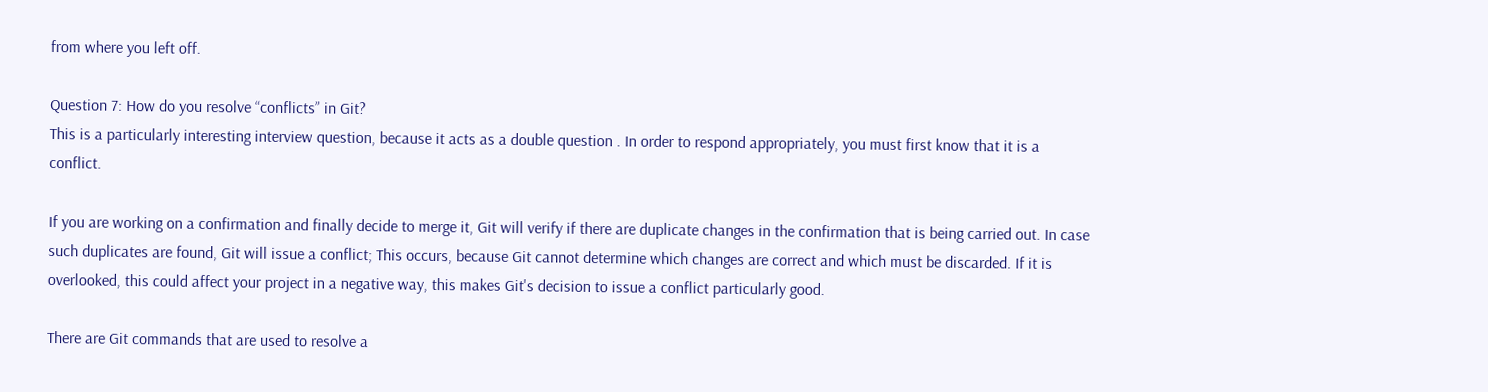from where you left off.

Question 7: How do you resolve “conflicts” in Git?
This is a particularly interesting interview question, because it acts as a double question . In order to respond appropriately, you must first know that it is a conflict.

If you are working on a confirmation and finally decide to merge it, Git will verify if there are duplicate changes in the confirmation that is being carried out. In case such duplicates are found, Git will issue a conflict; This occurs, because Git cannot determine which changes are correct and which must be discarded. If it is overlooked, this could affect your project in a negative way, this makes Git's decision to issue a conflict particularly good.

There are Git commands that are used to resolve a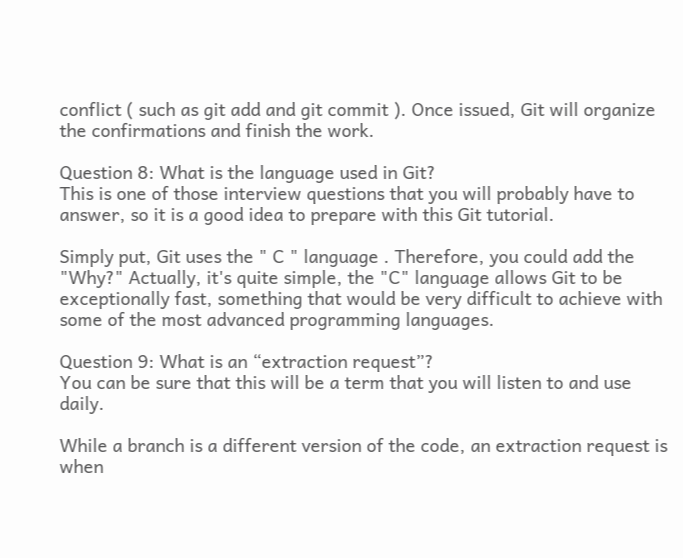conflict ( such as git add and git commit ). Once issued, Git will organize the confirmations and finish the work.

Question 8: What is the language used in Git?
This is one of those interview questions that you will probably have to answer, so it is a good idea to prepare with this Git tutorial.

Simply put, Git uses the " C " language . Therefore, you could add the "Why?" Actually, it's quite simple, the "C" language allows Git to be exceptionally fast, something that would be very difficult to achieve with some of the most advanced programming languages.

Question 9: What is an “extraction request”?
You can be sure that this will be a term that you will listen to and use daily.

While a branch is a different version of the code, an extraction request is when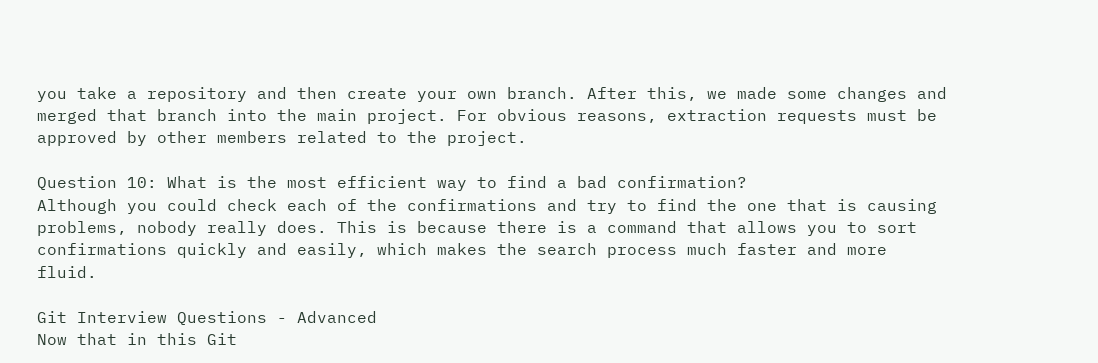you take a repository and then create your own branch. After this, we made some changes and merged that branch into the main project. For obvious reasons, extraction requests must be approved by other members related to the project.

Question 10: What is the most efficient way to find a bad confirmation?
Although you could check each of the confirmations and try to find the one that is causing problems, nobody really does. This is because there is a command that allows you to sort confirmations quickly and easily, which makes the search process much faster and more fluid.

Git Interview Questions - Advanced
Now that in this Git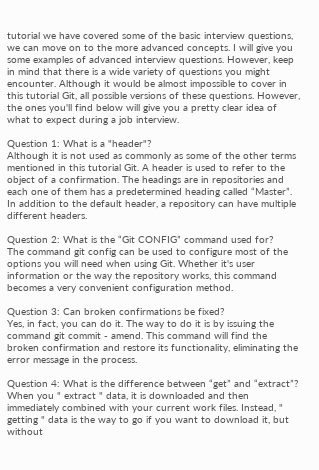tutorial we have covered some of the basic interview questions, we can move on to the more advanced concepts. I will give you some examples of advanced interview questions. However, keep in mind that there is a wide variety of questions you might encounter. Although it would be almost impossible to cover in this tutorial Git, all possible versions of these questions. However, the ones you'll find below will give you a pretty clear idea of what to expect during a job interview.

Question 1: What is a "header"?
Although it is not used as commonly as some of the other terms mentioned in this tutorial Git. A header is used to refer to the object of a confirmation. The headings are in repositories and each one of them has a predetermined heading called “Master”. In addition to the default header, a repository can have multiple different headers.

Question 2: What is the “Git CONFIG” command used for?
The command git config can be used to configure most of the options you will need when using Git. Whether it's user information or the way the repository works, this command becomes a very convenient configuration method.

Question 3: Can broken confirmations be fixed?
Yes, in fact, you can do it. The way to do it is by issuing the command git commit - amend. This command will find the broken confirmation and restore its functionality, eliminating the error message in the process.

Question 4: What is the difference between “get” and “extract”?
When you " extract " data, it is downloaded and then immediately combined with your current work files. Instead, " getting " data is the way to go if you want to download it, but without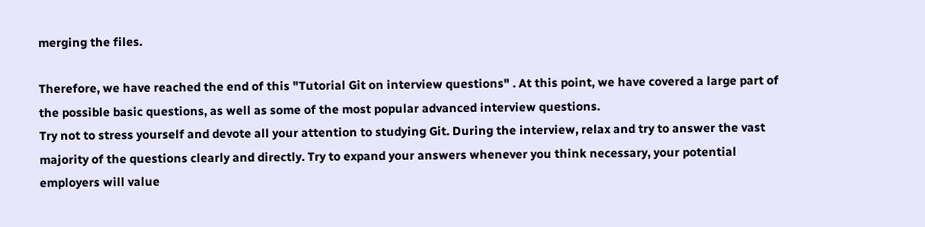merging the files.

Therefore, we have reached the end of this "Tutorial Git on interview questions" . At this point, we have covered a large part of the possible basic questions, as well as some of the most popular advanced interview questions.
Try not to stress yourself and devote all your attention to studying Git. During the interview, relax and try to answer the vast majority of the questions clearly and directly. Try to expand your answers whenever you think necessary, your potential employers will value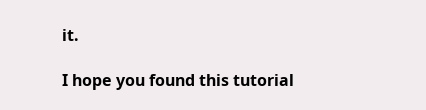it.

I hope you found this tutorial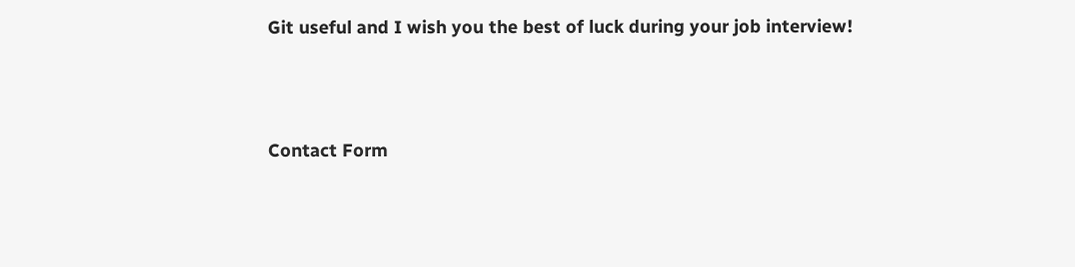Git useful and I wish you the best of luck during your job interview!



Contact Form